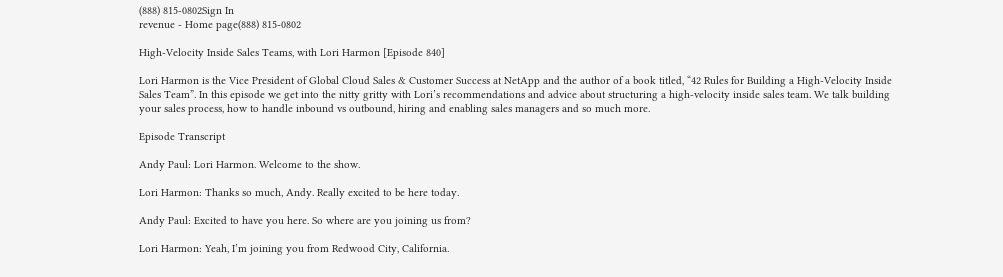(888) 815-0802Sign In
revenue - Home page(888) 815-0802

High-Velocity Inside Sales Teams, with Lori Harmon [Episode 840]

Lori Harmon is the Vice President of Global Cloud Sales & Customer Success at NetApp and the author of a book titled, “42 Rules for Building a High-Velocity Inside Sales Team”. In this episode we get into the nitty gritty with Lori’s recommendations and advice about structuring a high-velocity inside sales team. We talk building your sales process, how to handle inbound vs outbound, hiring and enabling sales managers and so much more.

Episode Transcript

Andy Paul: Lori Harmon. Welcome to the show.

Lori Harmon: Thanks so much, Andy. Really excited to be here today.

Andy Paul: Excited to have you here. So where are you joining us from?

Lori Harmon: Yeah, I’m joining you from Redwood City, California.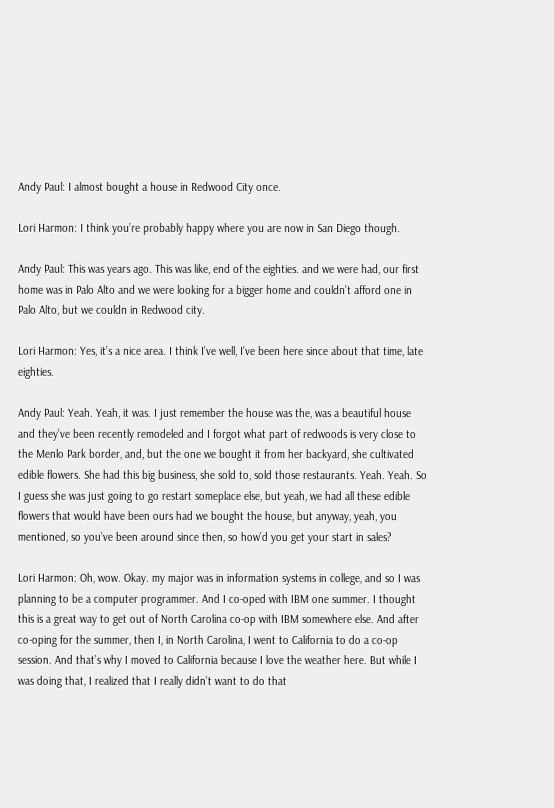Andy Paul: I almost bought a house in Redwood City once.

Lori Harmon: I think you’re probably happy where you are now in San Diego though.

Andy Paul: This was years ago. This was like, end of the eighties. and we were had, our first home was in Palo Alto and we were looking for a bigger home and couldn’t afford one in Palo Alto, but we couldn in Redwood city.

Lori Harmon: Yes, it’s a nice area. I think I’ve well, I’ve been here since about that time, late eighties.

Andy Paul: Yeah. Yeah, it was. I just remember the house was the, was a beautiful house and they’ve been recently remodeled and I forgot what part of redwoods is very close to the Menlo Park border, and, but the one we bought it from her backyard, she cultivated edible flowers. She had this big business, she sold to, sold those restaurants. Yeah. Yeah. So I guess she was just going to go restart someplace else, but yeah, we had all these edible flowers that would have been ours had we bought the house, but anyway, yeah, you mentioned, so you’ve been around since then, so how’d you get your start in sales?

Lori Harmon: Oh, wow. Okay. my major was in information systems in college, and so I was planning to be a computer programmer. And I co-oped with IBM one summer. I thought this is a great way to get out of North Carolina co-op with IBM somewhere else. And after co-oping for the summer, then I, in North Carolina, I went to California to do a co-op session. And that’s why I moved to California because I love the weather here. But while I was doing that, I realized that I really didn’t want to do that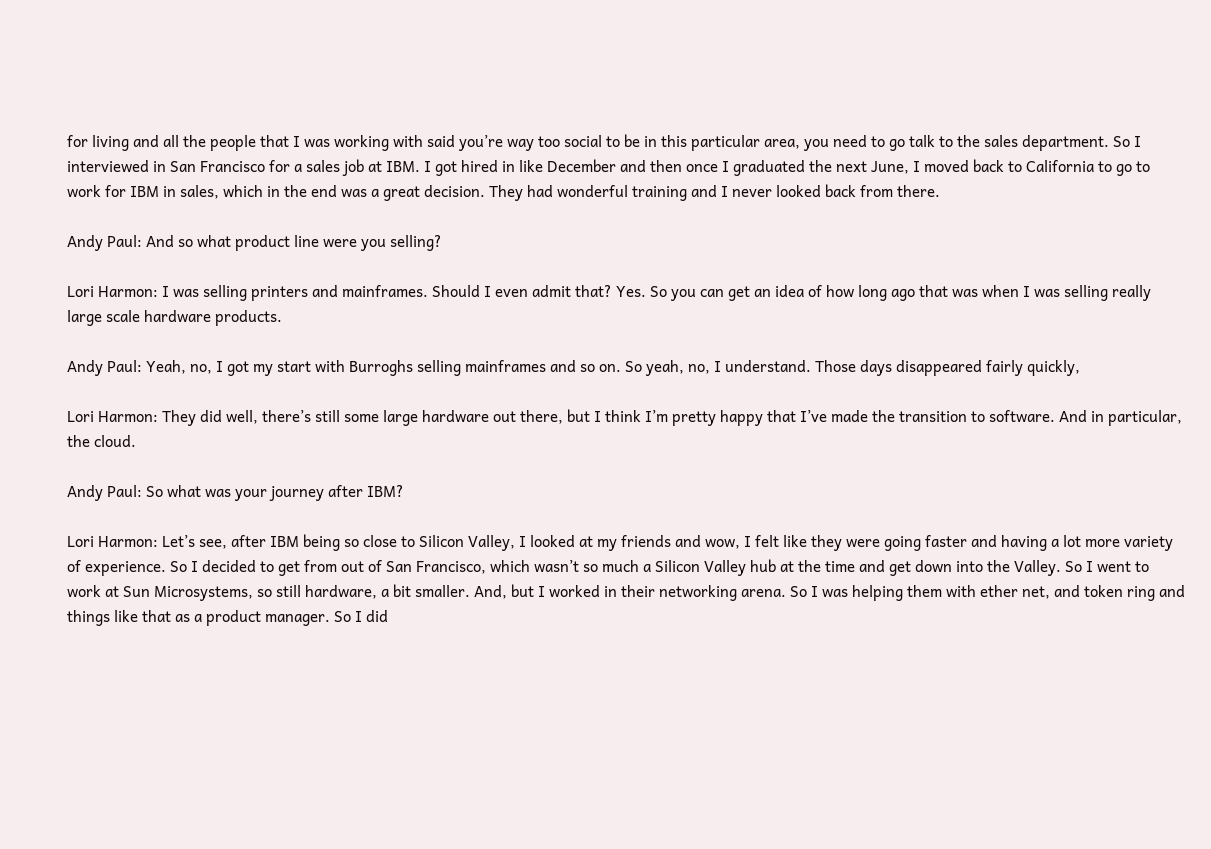for living and all the people that I was working with said you’re way too social to be in this particular area, you need to go talk to the sales department. So I interviewed in San Francisco for a sales job at IBM. I got hired in like December and then once I graduated the next June, I moved back to California to go to work for IBM in sales, which in the end was a great decision. They had wonderful training and I never looked back from there.

Andy Paul: And so what product line were you selling?

Lori Harmon: I was selling printers and mainframes. Should I even admit that? Yes. So you can get an idea of how long ago that was when I was selling really large scale hardware products.

Andy Paul: Yeah, no, I got my start with Burroghs selling mainframes and so on. So yeah, no, I understand. Those days disappeared fairly quickly,

Lori Harmon: They did well, there’s still some large hardware out there, but I think I’m pretty happy that I’ve made the transition to software. And in particular, the cloud.

Andy Paul: So what was your journey after IBM?

Lori Harmon: Let’s see, after IBM being so close to Silicon Valley, I looked at my friends and wow, I felt like they were going faster and having a lot more variety of experience. So I decided to get from out of San Francisco, which wasn’t so much a Silicon Valley hub at the time and get down into the Valley. So I went to work at Sun Microsystems, so still hardware, a bit smaller. And, but I worked in their networking arena. So I was helping them with ether net, and token ring and things like that as a product manager. So I did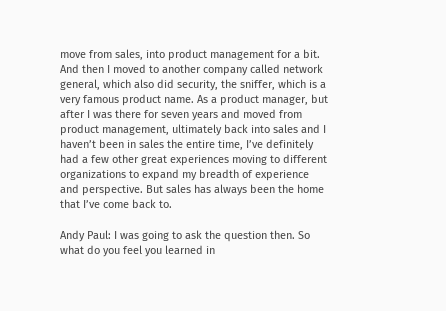move from sales, into product management for a bit. And then I moved to another company called network general, which also did security, the sniffer, which is a very famous product name. As a product manager, but after I was there for seven years and moved from product management, ultimately back into sales and I haven’t been in sales the entire time, I’ve definitely had a few other great experiences moving to different organizations to expand my breadth of experience and perspective. But sales has always been the home that I’ve come back to.

Andy Paul: I was going to ask the question then. So what do you feel you learned in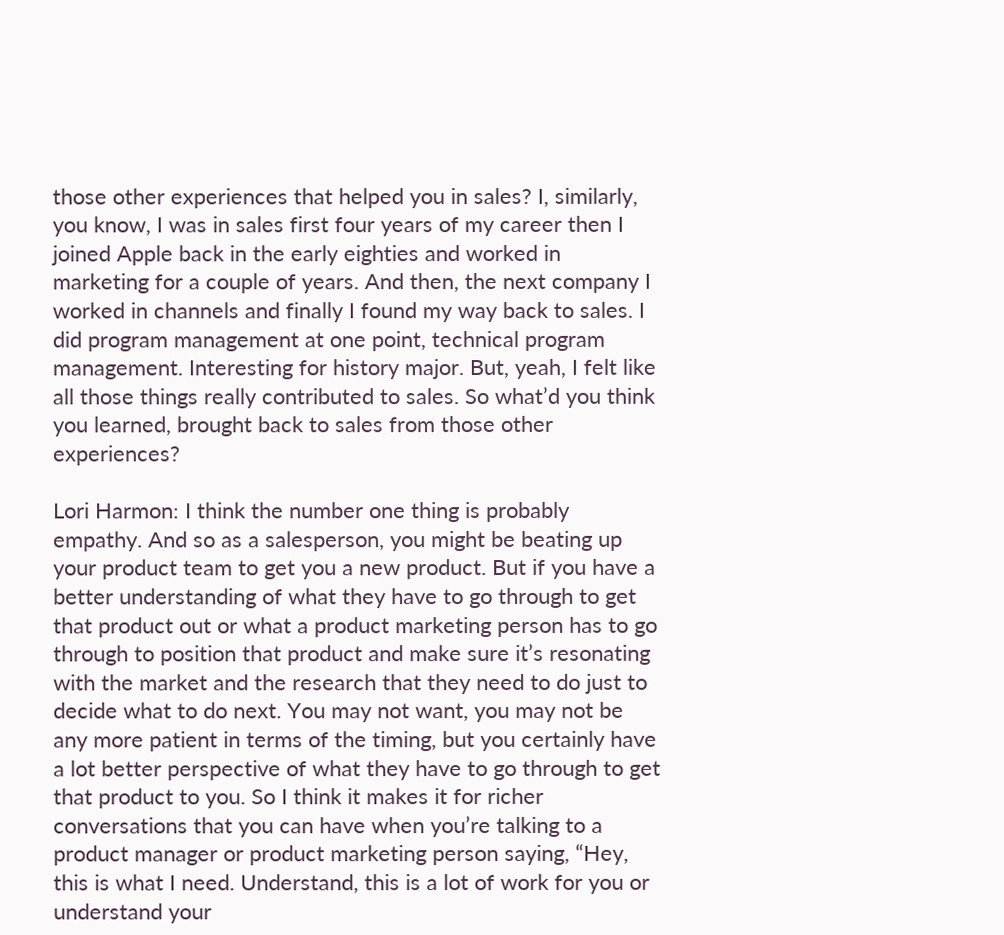those other experiences that helped you in sales? I, similarly, you know, I was in sales first four years of my career then I joined Apple back in the early eighties and worked in marketing for a couple of years. And then, the next company I worked in channels and finally I found my way back to sales. I did program management at one point, technical program management. Interesting for history major. But, yeah, I felt like all those things really contributed to sales. So what’d you think you learned, brought back to sales from those other experiences?

Lori Harmon: I think the number one thing is probably empathy. And so as a salesperson, you might be beating up your product team to get you a new product. But if you have a better understanding of what they have to go through to get that product out or what a product marketing person has to go through to position that product and make sure it’s resonating with the market and the research that they need to do just to decide what to do next. You may not want, you may not be any more patient in terms of the timing, but you certainly have a lot better perspective of what they have to go through to get that product to you. So I think it makes it for richer conversations that you can have when you’re talking to a product manager or product marketing person saying, “Hey, this is what I need. Understand, this is a lot of work for you or understand your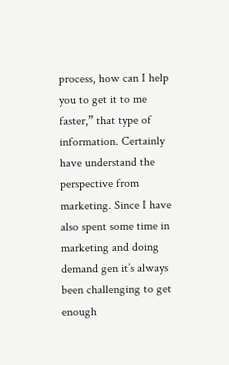process, how can I help you to get it to me faster,” that type of information. Certainly have understand the perspective from marketing. Since I have also spent some time in marketing and doing demand gen it’s always been challenging to get enough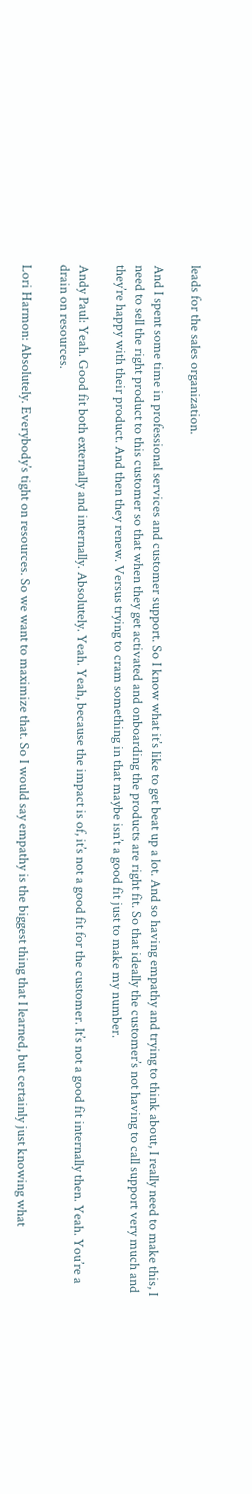leads for the sales organization.

And I spent some time in professional services and customer support. So I know what it’s like to get beat up a lot. And so having empathy and trying to think about, I really need to make this, I need to sell the right product to this customer so that when they get activated and onboarding the products are right fit. So that ideally the customer’s not having to call support very much and they’re happy with their product. And then they renew. Versus trying to cram something in that maybe isn’t a good fit just to make my number.

Andy Paul: Yeah. Good fit both externally and internally. Absolutely. Yeah. Yeah, because the impact is of, it’s not a good fit for the customer. It’s not a good fit internally then. Yeah. You’re a drain on resources.

Lori Harmon: Absolutely. Everybody’s tight on resources. So we want to maximize that. So I would say empathy is the biggest thing that I learned, but certainly just knowing what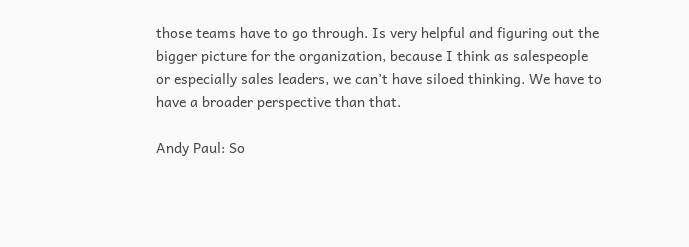those teams have to go through. Is very helpful and figuring out the bigger picture for the organization, because I think as salespeople or especially sales leaders, we can’t have siloed thinking. We have to have a broader perspective than that.

Andy Paul: So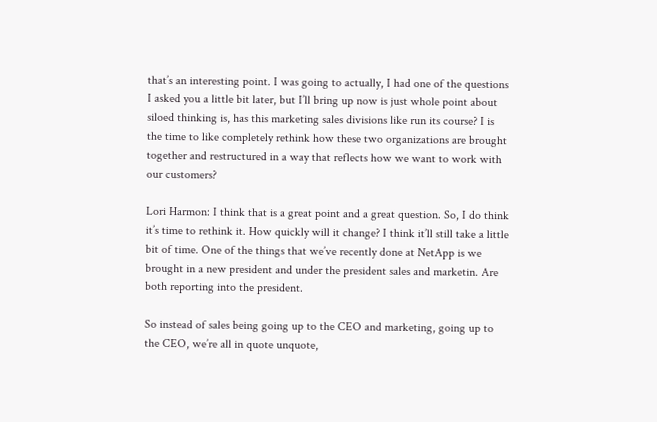that’s an interesting point. I was going to actually, I had one of the questions I asked you a little bit later, but I’ll bring up now is just whole point about siloed thinking is, has this marketing sales divisions like run its course? I is the time to like completely rethink how these two organizations are brought together and restructured in a way that reflects how we want to work with our customers?

Lori Harmon: I think that is a great point and a great question. So, I do think it’s time to rethink it. How quickly will it change? I think it’ll still take a little bit of time. One of the things that we’ve recently done at NetApp is we brought in a new president and under the president sales and marketin. Are both reporting into the president.

So instead of sales being going up to the CEO and marketing, going up to the CEO, we’re all in quote unquote,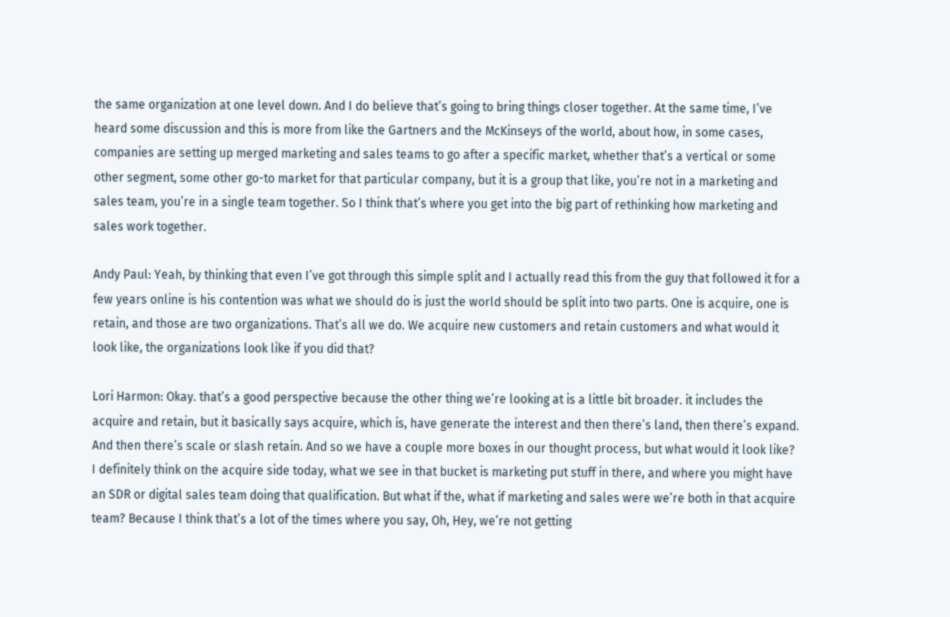the same organization at one level down. And I do believe that’s going to bring things closer together. At the same time, I’ve heard some discussion and this is more from like the Gartners and the McKinseys of the world, about how, in some cases, companies are setting up merged marketing and sales teams to go after a specific market, whether that’s a vertical or some other segment, some other go-to market for that particular company, but it is a group that like, you’re not in a marketing and sales team, you’re in a single team together. So I think that’s where you get into the big part of rethinking how marketing and sales work together.

Andy Paul: Yeah, by thinking that even I’ve got through this simple split and I actually read this from the guy that followed it for a few years online is his contention was what we should do is just the world should be split into two parts. One is acquire, one is retain, and those are two organizations. That’s all we do. We acquire new customers and retain customers and what would it look like, the organizations look like if you did that?

Lori Harmon: Okay. that’s a good perspective because the other thing we’re looking at is a little bit broader. it includes the acquire and retain, but it basically says acquire, which is, have generate the interest and then there’s land, then there’s expand. And then there’s scale or slash retain. And so we have a couple more boxes in our thought process, but what would it look like? I definitely think on the acquire side today, what we see in that bucket is marketing put stuff in there, and where you might have an SDR or digital sales team doing that qualification. But what if the, what if marketing and sales were we’re both in that acquire team? Because I think that’s a lot of the times where you say, Oh, Hey, we’re not getting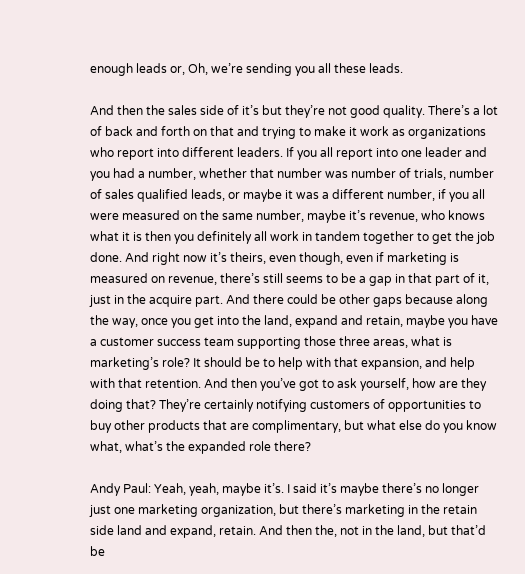enough leads or, Oh, we’re sending you all these leads.

And then the sales side of it’s but they’re not good quality. There’s a lot of back and forth on that and trying to make it work as organizations who report into different leaders. If you all report into one leader and you had a number, whether that number was number of trials, number of sales qualified leads, or maybe it was a different number, if you all were measured on the same number, maybe it’s revenue, who knows what it is then you definitely all work in tandem together to get the job done. And right now it’s theirs, even though, even if marketing is measured on revenue, there’s still seems to be a gap in that part of it, just in the acquire part. And there could be other gaps because along the way, once you get into the land, expand and retain, maybe you have a customer success team supporting those three areas, what is marketing’s role? It should be to help with that expansion, and help with that retention. And then you’ve got to ask yourself, how are they doing that? They’re certainly notifying customers of opportunities to buy other products that are complimentary, but what else do you know what, what’s the expanded role there?

Andy Paul: Yeah, yeah, maybe it’s. I said it’s maybe there’s no longer just one marketing organization, but there’s marketing in the retain side land and expand, retain. And then the, not in the land, but that’d be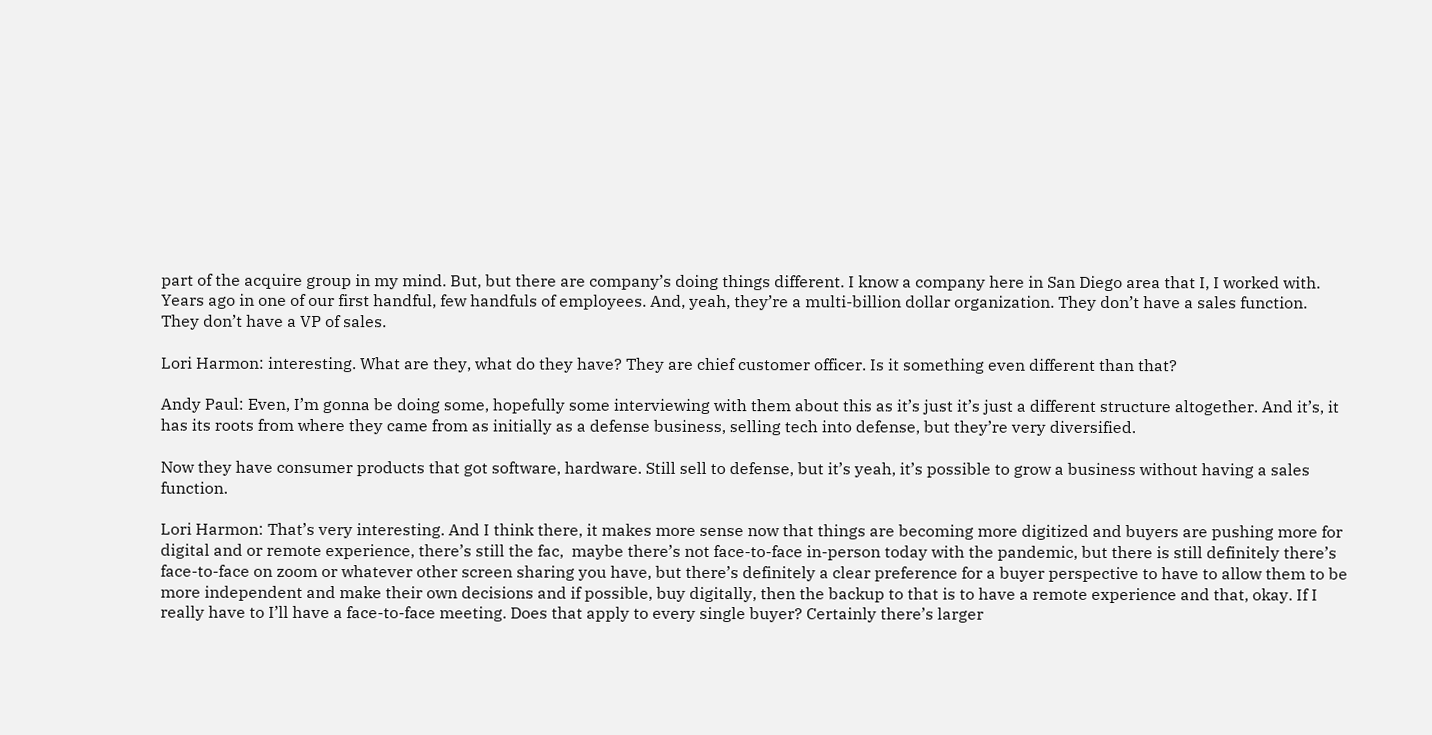part of the acquire group in my mind. But, but there are company’s doing things different. I know a company here in San Diego area that I, I worked with. Years ago in one of our first handful, few handfuls of employees. And, yeah, they’re a multi-billion dollar organization. They don’t have a sales function. They don’t have a VP of sales.

Lori Harmon: interesting. What are they, what do they have? They are chief customer officer. Is it something even different than that?

Andy Paul: Even, I’m gonna be doing some, hopefully some interviewing with them about this as it’s just it’s just a different structure altogether. And it’s, it has its roots from where they came from as initially as a defense business, selling tech into defense, but they’re very diversified.

Now they have consumer products that got software, hardware. Still sell to defense, but it’s yeah, it’s possible to grow a business without having a sales function.

Lori Harmon: That’s very interesting. And I think there, it makes more sense now that things are becoming more digitized and buyers are pushing more for digital and or remote experience, there’s still the fac,  maybe there’s not face-to-face in-person today with the pandemic, but there is still definitely there’s face-to-face on zoom or whatever other screen sharing you have, but there’s definitely a clear preference for a buyer perspective to have to allow them to be more independent and make their own decisions and if possible, buy digitally, then the backup to that is to have a remote experience and that, okay. If I really have to I’ll have a face-to-face meeting. Does that apply to every single buyer? Certainly there’s larger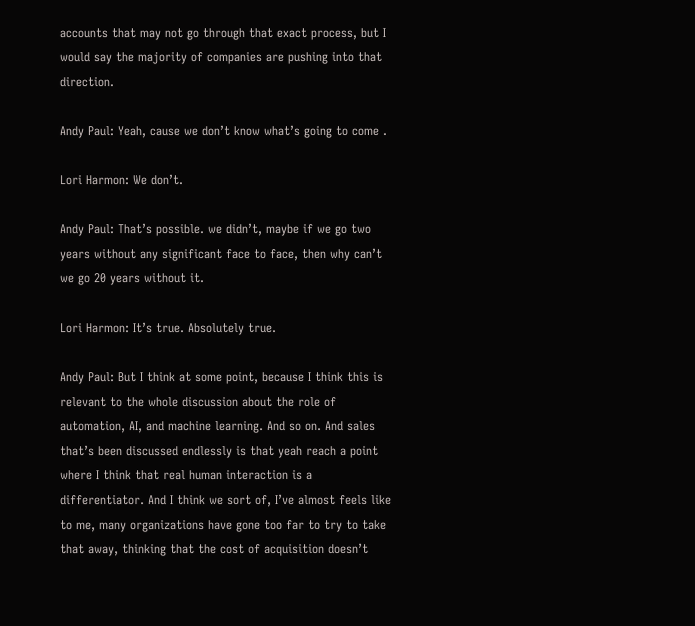accounts that may not go through that exact process, but I would say the majority of companies are pushing into that direction.

Andy Paul: Yeah, cause we don’t know what’s going to come .

Lori Harmon: We don’t.

Andy Paul: That’s possible. we didn’t, maybe if we go two years without any significant face to face, then why can’t we go 20 years without it.

Lori Harmon: It’s true. Absolutely true.

Andy Paul: But I think at some point, because I think this is relevant to the whole discussion about the role of automation, AI, and machine learning. And so on. And sales that’s been discussed endlessly is that yeah reach a point where I think that real human interaction is a differentiator. And I think we sort of, I’ve almost feels like to me, many organizations have gone too far to try to take that away, thinking that the cost of acquisition doesn’t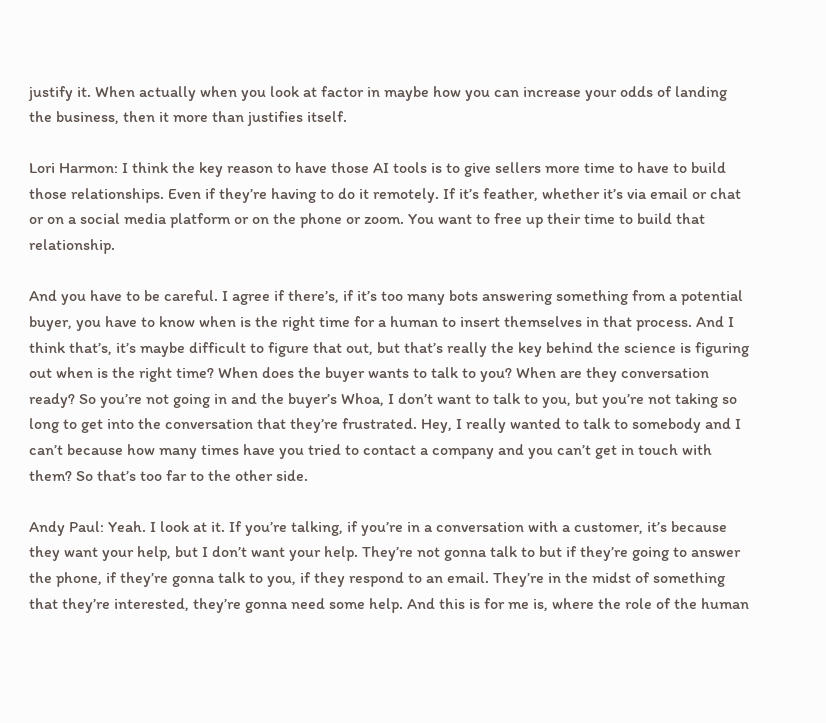justify it. When actually when you look at factor in maybe how you can increase your odds of landing the business, then it more than justifies itself.

Lori Harmon: I think the key reason to have those AI tools is to give sellers more time to have to build those relationships. Even if they’re having to do it remotely. If it’s feather, whether it’s via email or chat or on a social media platform or on the phone or zoom. You want to free up their time to build that relationship.

And you have to be careful. I agree if there’s, if it’s too many bots answering something from a potential buyer, you have to know when is the right time for a human to insert themselves in that process. And I think that’s, it’s maybe difficult to figure that out, but that’s really the key behind the science is figuring out when is the right time? When does the buyer wants to talk to you? When are they conversation ready? So you’re not going in and the buyer’s Whoa, I don’t want to talk to you, but you’re not taking so long to get into the conversation that they’re frustrated. Hey, I really wanted to talk to somebody and I can’t because how many times have you tried to contact a company and you can’t get in touch with them? So that’s too far to the other side.

Andy Paul: Yeah. I look at it. If you’re talking, if you’re in a conversation with a customer, it’s because they want your help, but I don’t want your help. They’re not gonna talk to but if they’re going to answer the phone, if they’re gonna talk to you, if they respond to an email. They’re in the midst of something that they’re interested, they’re gonna need some help. And this is for me is, where the role of the human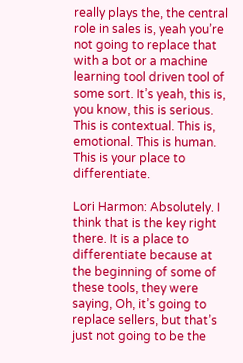really plays the, the central role in sales is, yeah you’re not going to replace that with a bot or a machine learning tool driven tool of some sort. It’s yeah, this is, you know, this is serious. This is contextual. This is, emotional. This is human. This is your place to differentiate.

Lori Harmon: Absolutely. I think that is the key right there. It is a place to differentiate because at the beginning of some of these tools, they were saying, Oh, it’s going to replace sellers, but that’s just not going to be the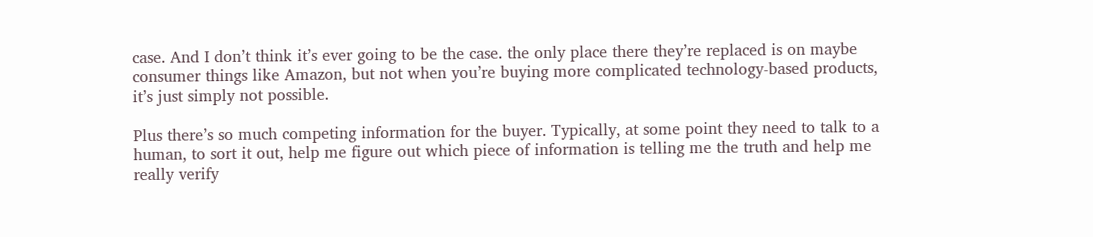case. And I don’t think it’s ever going to be the case. the only place there they’re replaced is on maybe consumer things like Amazon, but not when you’re buying more complicated technology-based products, it’s just simply not possible.

Plus there’s so much competing information for the buyer. Typically, at some point they need to talk to a human, to sort it out, help me figure out which piece of information is telling me the truth and help me really verify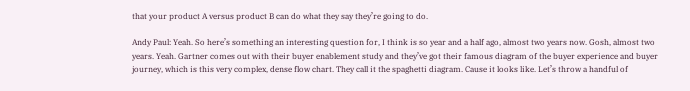that your product A versus product B can do what they say they’re going to do.

Andy Paul: Yeah. So here’s something an interesting question for, I think is so year and a half ago, almost two years now. Gosh, almost two years. Yeah. Gartner comes out with their buyer enablement study and they’ve got their famous diagram of the buyer experience and buyer journey, which is this very complex, dense flow chart. They call it the spaghetti diagram. Cause it looks like. Let’s throw a handful of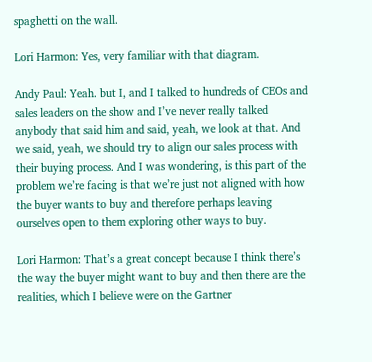spaghetti on the wall.

Lori Harmon: Yes, very familiar with that diagram.

Andy Paul: Yeah. but I, and I talked to hundreds of CEOs and sales leaders on the show and I’ve never really talked anybody that said him and said, yeah, we look at that. And we said, yeah, we should try to align our sales process with their buying process. And I was wondering, is this part of the problem we’re facing is that we’re just not aligned with how the buyer wants to buy and therefore perhaps leaving ourselves open to them exploring other ways to buy.

Lori Harmon: That’s a great concept because I think there’s the way the buyer might want to buy and then there are the realities, which I believe were on the Gartner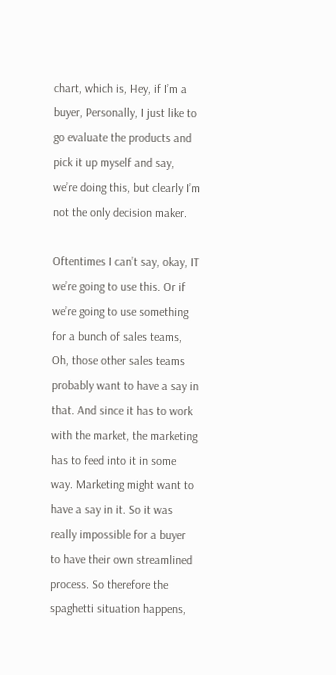chart, which is, Hey, if I’m a buyer, Personally, I just like to go evaluate the products and pick it up myself and say, we’re doing this, but clearly I’m not the only decision maker.

Oftentimes I can’t say, okay, IT we’re going to use this. Or if we’re going to use something for a bunch of sales teams, Oh, those other sales teams probably want to have a say in that. And since it has to work with the market, the marketing has to feed into it in some way. Marketing might want to have a say in it. So it was really impossible for a buyer to have their own streamlined process. So therefore the spaghetti situation happens,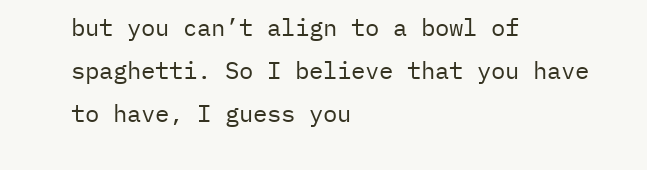but you can’t align to a bowl of spaghetti. So I believe that you have to have, I guess you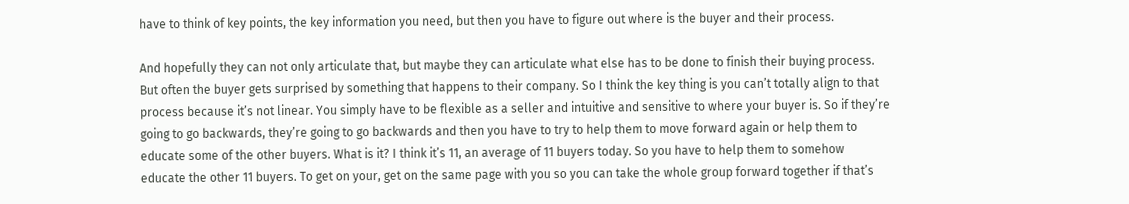have to think of key points, the key information you need, but then you have to figure out where is the buyer and their process.

And hopefully they can not only articulate that, but maybe they can articulate what else has to be done to finish their buying process. But often the buyer gets surprised by something that happens to their company. So I think the key thing is you can’t totally align to that process because it’s not linear. You simply have to be flexible as a seller and intuitive and sensitive to where your buyer is. So if they’re going to go backwards, they’re going to go backwards and then you have to try to help them to move forward again or help them to educate some of the other buyers. What is it? I think it’s 11, an average of 11 buyers today. So you have to help them to somehow educate the other 11 buyers. To get on your, get on the same page with you so you can take the whole group forward together if that’s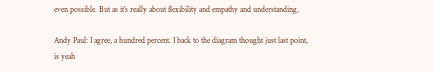even possible. But as it’s really about flexibility and empathy and understanding,

Andy Paul: I agree, a hundred percent. I back to the diagram thought just last point, is yeah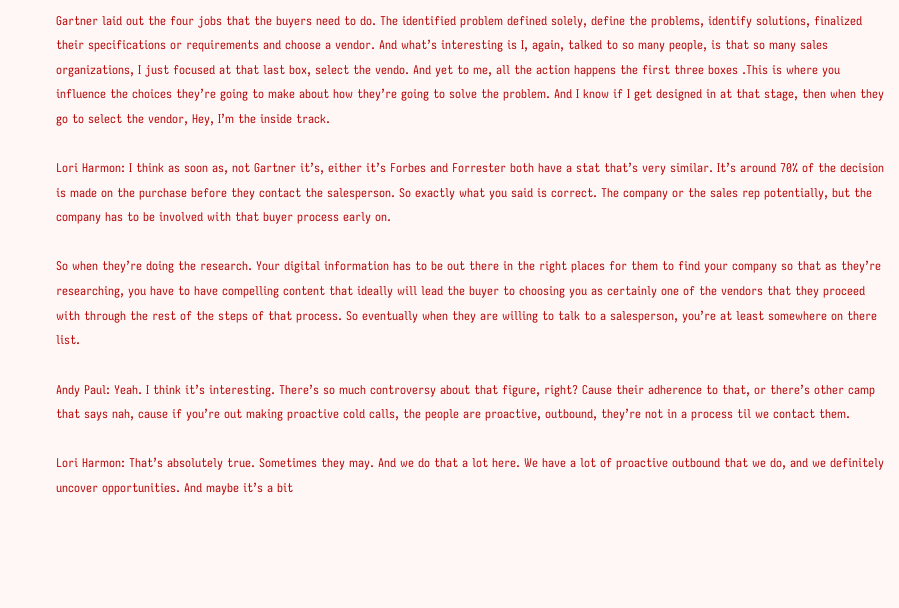Gartner laid out the four jobs that the buyers need to do. The identified problem defined solely, define the problems, identify solutions, finalized their specifications or requirements and choose a vendor. And what’s interesting is I, again, talked to so many people, is that so many sales organizations, I just focused at that last box, select the vendo. And yet to me, all the action happens the first three boxes .This is where you influence the choices they’re going to make about how they’re going to solve the problem. And I know if I get designed in at that stage, then when they go to select the vendor, Hey, I’m the inside track.

Lori Harmon: I think as soon as, not Gartner it’s, either it’s Forbes and Forrester both have a stat that’s very similar. It’s around 70% of the decision is made on the purchase before they contact the salesperson. So exactly what you said is correct. The company or the sales rep potentially, but the company has to be involved with that buyer process early on.

So when they’re doing the research. Your digital information has to be out there in the right places for them to find your company so that as they’re researching, you have to have compelling content that ideally will lead the buyer to choosing you as certainly one of the vendors that they proceed with through the rest of the steps of that process. So eventually when they are willing to talk to a salesperson, you’re at least somewhere on there list.

Andy Paul: Yeah. I think it’s interesting. There’s so much controversy about that figure, right? Cause their adherence to that, or there’s other camp that says nah, cause if you’re out making proactive cold calls, the people are proactive, outbound, they’re not in a process til we contact them.

Lori Harmon: That’s absolutely true. Sometimes they may. And we do that a lot here. We have a lot of proactive outbound that we do, and we definitely uncover opportunities. And maybe it’s a bit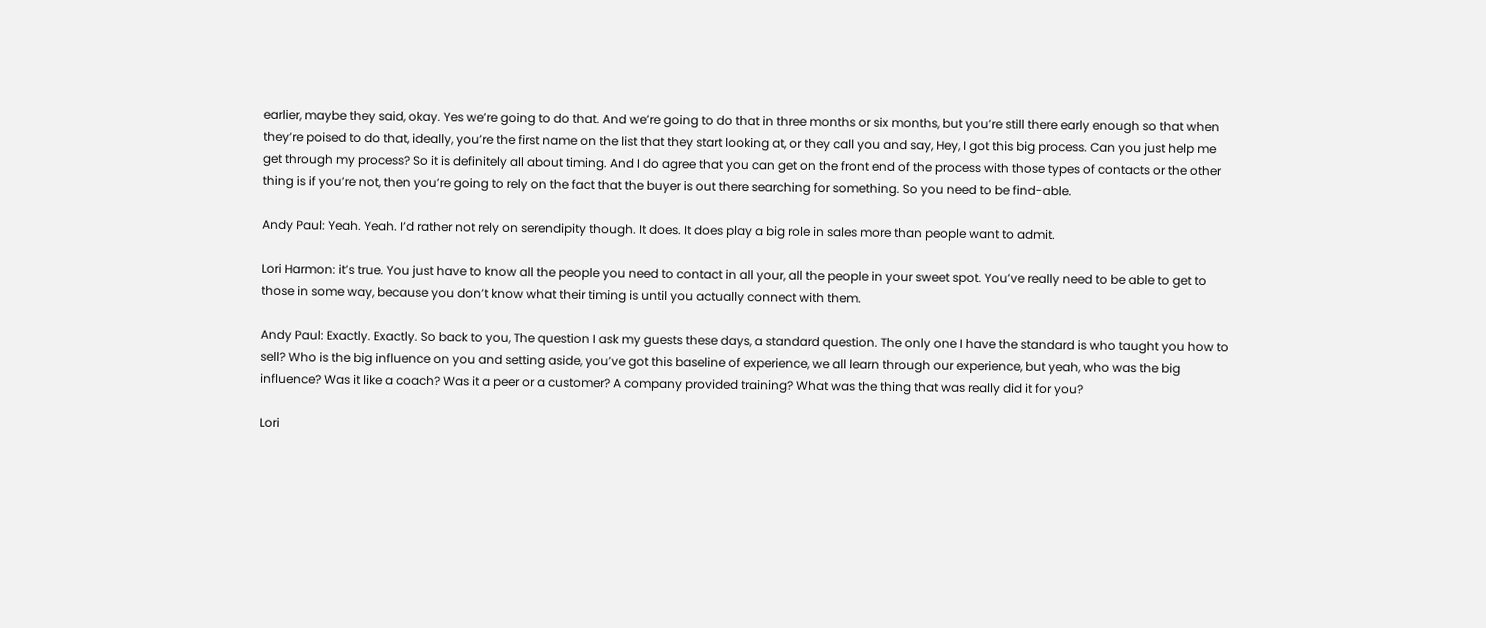earlier, maybe they said, okay. Yes we’re going to do that. And we’re going to do that in three months or six months, but you’re still there early enough so that when they’re poised to do that, ideally, you’re the first name on the list that they start looking at, or they call you and say, Hey, I got this big process. Can you just help me get through my process? So it is definitely all about timing. And I do agree that you can get on the front end of the process with those types of contacts or the other thing is if you’re not, then you’re going to rely on the fact that the buyer is out there searching for something. So you need to be find-able.

Andy Paul: Yeah. Yeah. I’d rather not rely on serendipity though. It does. It does play a big role in sales more than people want to admit.

Lori Harmon: it’s true. You just have to know all the people you need to contact in all your, all the people in your sweet spot. You’ve really need to be able to get to those in some way, because you don’t know what their timing is until you actually connect with them.

Andy Paul: Exactly. Exactly. So back to you, The question I ask my guests these days, a standard question. The only one I have the standard is who taught you how to sell? Who is the big influence on you and setting aside, you’ve got this baseline of experience, we all learn through our experience, but yeah, who was the big influence? Was it like a coach? Was it a peer or a customer? A company provided training? What was the thing that was really did it for you?

Lori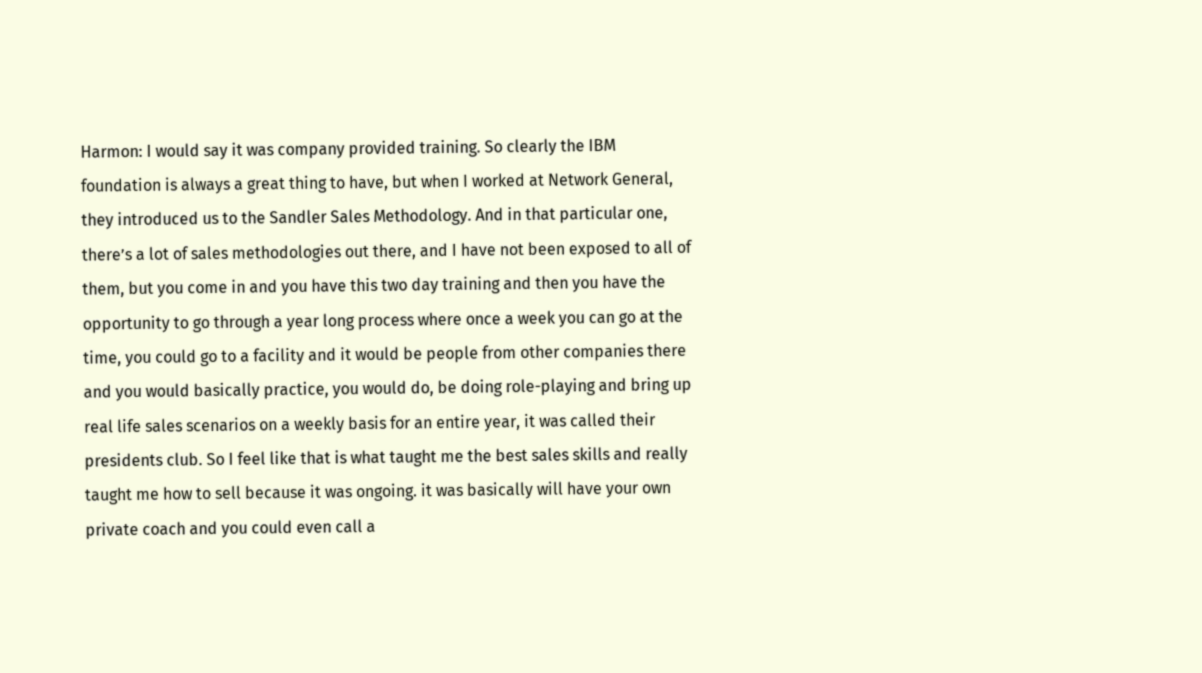Harmon: I would say it was company provided training. So clearly the IBM foundation is always a great thing to have, but when I worked at Network General, they introduced us to the Sandler Sales Methodology. And in that particular one, there’s a lot of sales methodologies out there, and I have not been exposed to all of them, but you come in and you have this two day training and then you have the opportunity to go through a year long process where once a week you can go at the time, you could go to a facility and it would be people from other companies there and you would basically practice, you would do, be doing role-playing and bring up real life sales scenarios on a weekly basis for an entire year, it was called their presidents club. So I feel like that is what taught me the best sales skills and really taught me how to sell because it was ongoing. it was basically will have your own private coach and you could even call a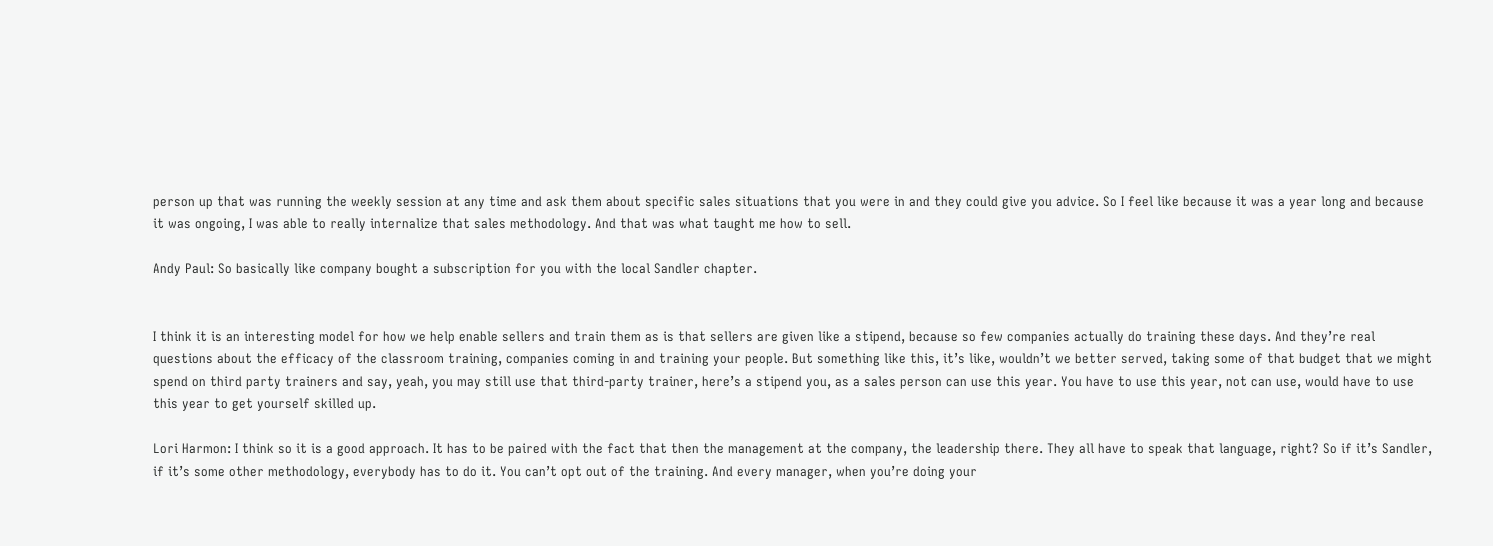person up that was running the weekly session at any time and ask them about specific sales situations that you were in and they could give you advice. So I feel like because it was a year long and because it was ongoing, I was able to really internalize that sales methodology. And that was what taught me how to sell.

Andy Paul: So basically like company bought a subscription for you with the local Sandler chapter.


I think it is an interesting model for how we help enable sellers and train them as is that sellers are given like a stipend, because so few companies actually do training these days. And they’re real questions about the efficacy of the classroom training, companies coming in and training your people. But something like this, it’s like, wouldn’t we better served, taking some of that budget that we might spend on third party trainers and say, yeah, you may still use that third-party trainer, here’s a stipend you, as a sales person can use this year. You have to use this year, not can use, would have to use this year to get yourself skilled up.

Lori Harmon: I think so it is a good approach. It has to be paired with the fact that then the management at the company, the leadership there. They all have to speak that language, right? So if it’s Sandler, if it’s some other methodology, everybody has to do it. You can’t opt out of the training. And every manager, when you’re doing your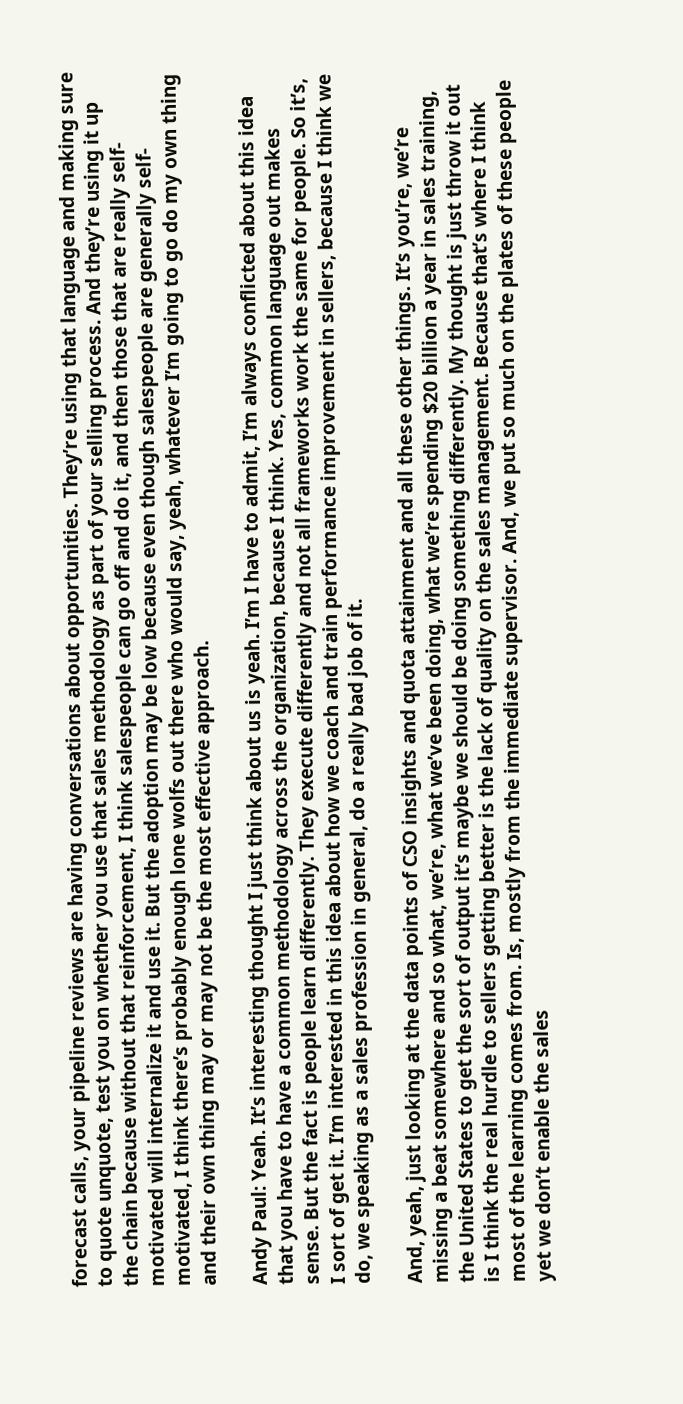forecast calls, your pipeline reviews are having conversations about opportunities. They’re using that language and making sure to quote unquote, test you on whether you use that sales methodology as part of your selling process. And they’re using it up the chain because without that reinforcement, I think salespeople can go off and do it, and then those that are really self-motivated will internalize it and use it. But the adoption may be low because even though salespeople are generally self-motivated, I think there’s probably enough lone wolfs out there who would say, yeah, whatever I’m going to go do my own thing and their own thing may or may not be the most effective approach.

Andy Paul: Yeah. It’s interesting thought I just think about us is yeah. I’m I have to admit, I’m always conflicted about this idea that you have to have a common methodology across the organization, because I think. Yes, common language out makes sense. But the fact is people learn differently. They execute differently and not all frameworks work the same for people. So it’s, I sort of get it. I’m interested in this idea about how we coach and train performance improvement in sellers, because I think we do, we speaking as a sales profession in general, do a really bad job of it.

And, yeah, just looking at the data points of CSO insights and quota attainment and all these other things. It’s you’re, we’re missing a beat somewhere and so what, we’re, what we’ve been doing, what we’re spending $20 billion a year in sales training, the United States to get the sort of output it’s maybe we should be doing something differently. My thought is just throw it out is I think the real hurdle to sellers getting better is the lack of quality on the sales management. Because that’s where I think most of the learning comes from. Is, mostly from the immediate supervisor. And, we put so much on the plates of these people yet we don’t enable the sales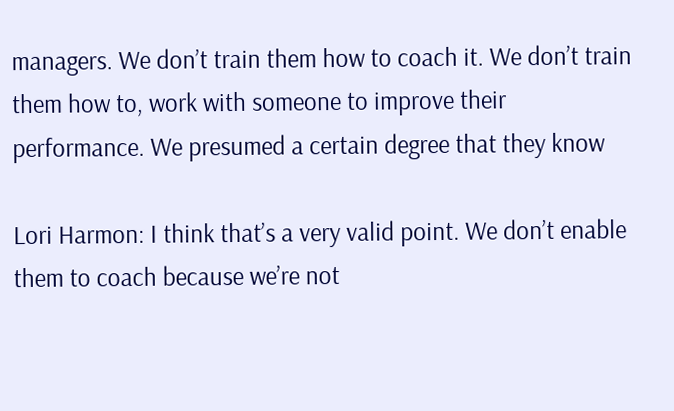managers. We don’t train them how to coach it. We don’t train them how to, work with someone to improve their performance. We presumed a certain degree that they know

Lori Harmon: I think that’s a very valid point. We don’t enable them to coach because we’re not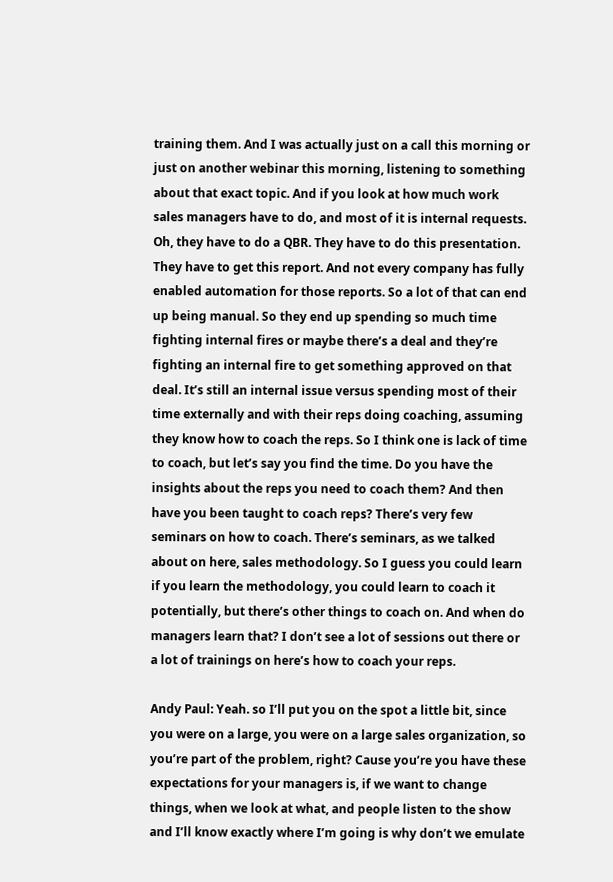training them. And I was actually just on a call this morning or just on another webinar this morning, listening to something about that exact topic. And if you look at how much work sales managers have to do, and most of it is internal requests. Oh, they have to do a QBR. They have to do this presentation. They have to get this report. And not every company has fully enabled automation for those reports. So a lot of that can end up being manual. So they end up spending so much time fighting internal fires or maybe there’s a deal and they’re fighting an internal fire to get something approved on that deal. It’s still an internal issue versus spending most of their time externally and with their reps doing coaching, assuming they know how to coach the reps. So I think one is lack of time to coach, but let’s say you find the time. Do you have the insights about the reps you need to coach them? And then have you been taught to coach reps? There’s very few seminars on how to coach. There’s seminars, as we talked about on here, sales methodology. So I guess you could learn if you learn the methodology, you could learn to coach it potentially, but there’s other things to coach on. And when do managers learn that? I don’t see a lot of sessions out there or a lot of trainings on here’s how to coach your reps.

Andy Paul: Yeah. so I’ll put you on the spot a little bit, since you were on a large, you were on a large sales organization, so you’re part of the problem, right? Cause you’re you have these expectations for your managers is, if we want to change things, when we look at what, and people listen to the show and I’ll know exactly where I’m going is why don’t we emulate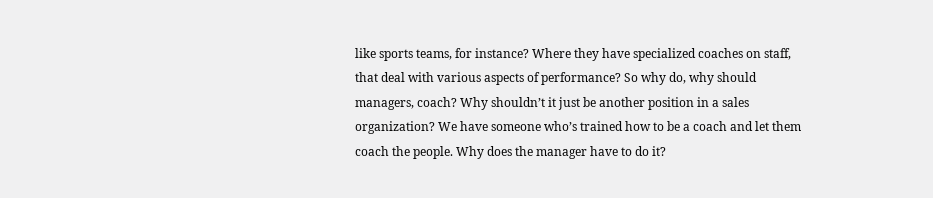like sports teams, for instance? Where they have specialized coaches on staff, that deal with various aspects of performance? So why do, why should managers, coach? Why shouldn’t it just be another position in a sales organization? We have someone who’s trained how to be a coach and let them coach the people. Why does the manager have to do it?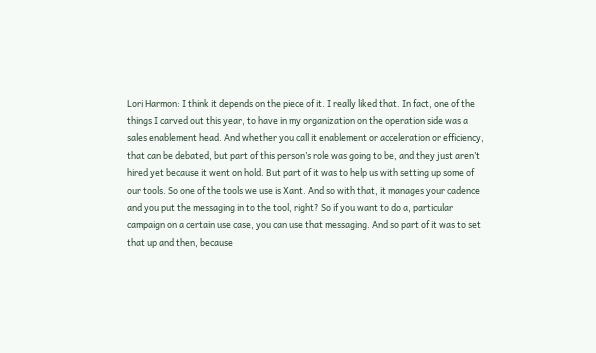Lori Harmon: I think it depends on the piece of it. I really liked that. In fact, one of the things I carved out this year, to have in my organization on the operation side was a sales enablement head. And whether you call it enablement or acceleration or efficiency, that can be debated, but part of this person’s role was going to be, and they just aren’t hired yet because it went on hold. But part of it was to help us with setting up some of our tools. So one of the tools we use is Xant. And so with that, it manages your cadence and you put the messaging in to the tool, right? So if you want to do a, particular campaign on a certain use case, you can use that messaging. And so part of it was to set that up and then, because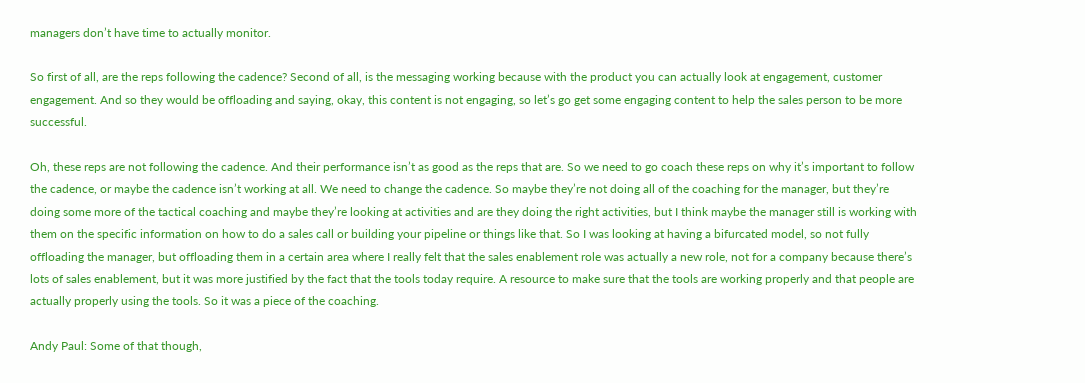managers don’t have time to actually monitor.

So first of all, are the reps following the cadence? Second of all, is the messaging working because with the product you can actually look at engagement, customer engagement. And so they would be offloading and saying, okay, this content is not engaging, so let’s go get some engaging content to help the sales person to be more successful.

Oh, these reps are not following the cadence. And their performance isn’t as good as the reps that are. So we need to go coach these reps on why it’s important to follow the cadence, or maybe the cadence isn’t working at all. We need to change the cadence. So maybe they’re not doing all of the coaching for the manager, but they’re doing some more of the tactical coaching and maybe they’re looking at activities and are they doing the right activities, but I think maybe the manager still is working with them on the specific information on how to do a sales call or building your pipeline or things like that. So I was looking at having a bifurcated model, so not fully offloading the manager, but offloading them in a certain area where I really felt that the sales enablement role was actually a new role, not for a company because there’s lots of sales enablement, but it was more justified by the fact that the tools today require. A resource to make sure that the tools are working properly and that people are actually properly using the tools. So it was a piece of the coaching.

Andy Paul: Some of that though,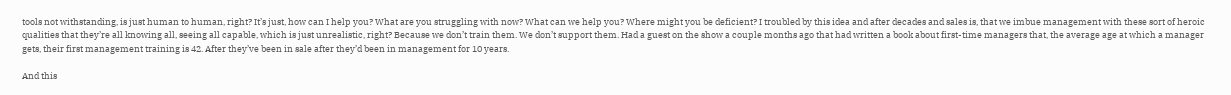tools not withstanding, is just human to human, right? It’s just, how can I help you? What are you struggling with now? What can we help you? Where might you be deficient? I troubled by this idea and after decades and sales is, that we imbue management with these sort of heroic qualities that they’re all knowing all, seeing all capable, which is just unrealistic, right? Because we don’t train them. We don’t support them. Had a guest on the show a couple months ago that had written a book about first-time managers that, the average age at which a manager gets, their first management training is 42. After they’ve been in sale after they’d been in management for 10 years.

And this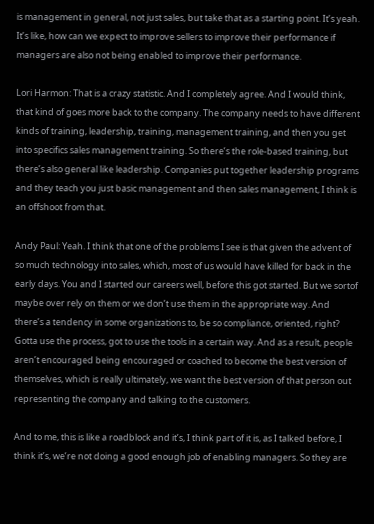is management in general, not just sales, but take that as a starting point. It’s yeah. It’s like, how can we expect to improve sellers to improve their performance if managers are also not being enabled to improve their performance.

Lori Harmon: That is a crazy statistic. And I completely agree. And I would think, that kind of goes more back to the company. The company needs to have different kinds of training, leadership, training, management training, and then you get into specifics sales management training. So there’s the role-based training, but there’s also general like leadership. Companies put together leadership programs and they teach you just basic management and then sales management, I think is an offshoot from that.

Andy Paul: Yeah. I think that one of the problems I see is that given the advent of so much technology into sales, which, most of us would have killed for back in the early days. You and I started our careers well, before this got started. But we sortof maybe over rely on them or we don’t use them in the appropriate way. And there’s a tendency in some organizations to, be so compliance, oriented, right? Gotta use the process, got to use the tools in a certain way. And as a result, people aren’t encouraged being encouraged or coached to become the best version of themselves, which is really ultimately, we want the best version of that person out representing the company and talking to the customers.

And to me, this is like a roadblock and it’s, I think part of it is, as I talked before, I think it’s, we’re not doing a good enough job of enabling managers. So they are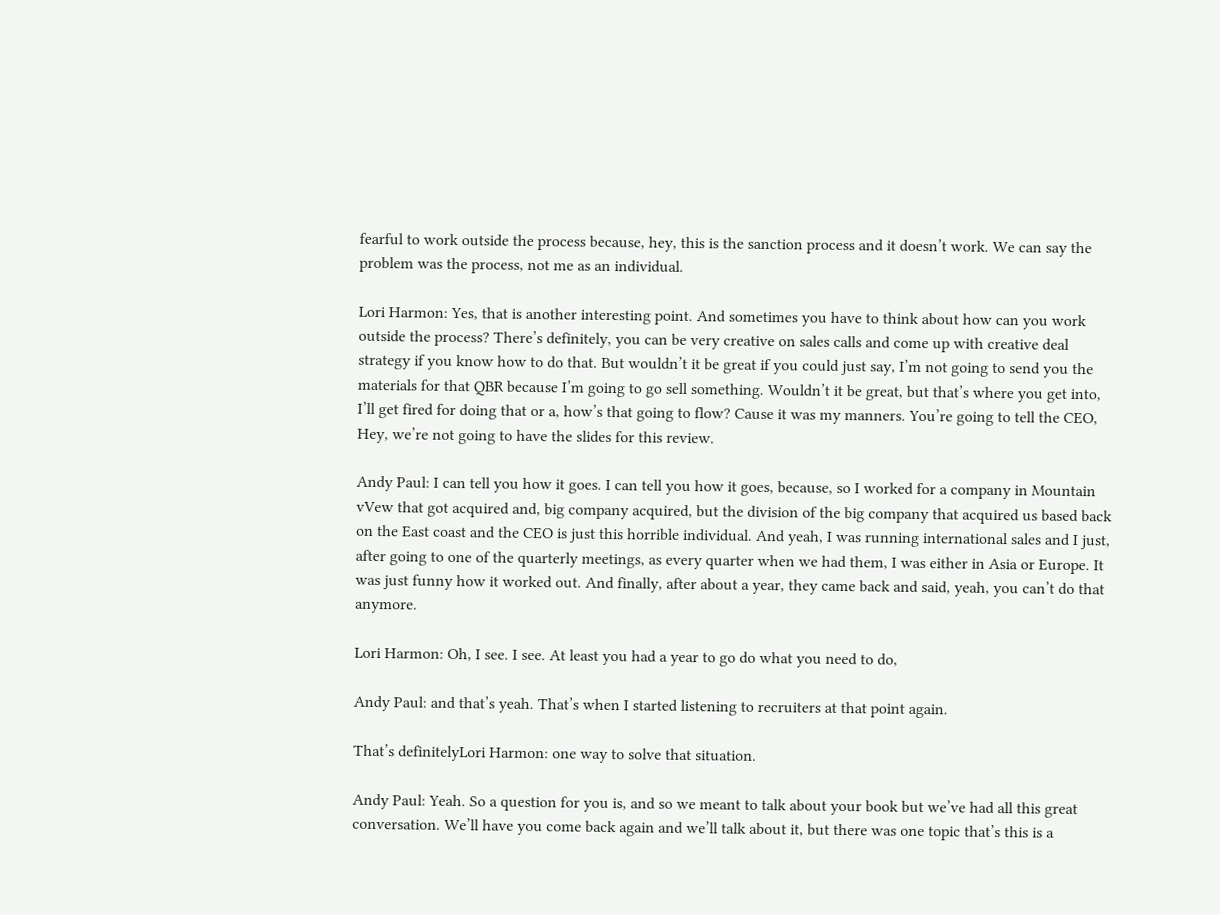fearful to work outside the process because, hey, this is the sanction process and it doesn’t work. We can say the problem was the process, not me as an individual.

Lori Harmon: Yes, that is another interesting point. And sometimes you have to think about how can you work outside the process? There’s definitely, you can be very creative on sales calls and come up with creative deal strategy if you know how to do that. But wouldn’t it be great if you could just say, I’m not going to send you the materials for that QBR because I’m going to go sell something. Wouldn’t it be great, but that’s where you get into, I’ll get fired for doing that or a, how’s that going to flow? Cause it was my manners. You’re going to tell the CEO, Hey, we’re not going to have the slides for this review.

Andy Paul: I can tell you how it goes. I can tell you how it goes, because, so I worked for a company in Mountain vVew that got acquired and, big company acquired, but the division of the big company that acquired us based back on the East coast and the CEO is just this horrible individual. And yeah, I was running international sales and I just, after going to one of the quarterly meetings, as every quarter when we had them, I was either in Asia or Europe. It was just funny how it worked out. And finally, after about a year, they came back and said, yeah, you can’t do that anymore.

Lori Harmon: Oh, I see. I see. At least you had a year to go do what you need to do,

Andy Paul: and that’s yeah. That’s when I started listening to recruiters at that point again.

That’s definitelyLori Harmon: one way to solve that situation.

Andy Paul: Yeah. So a question for you is, and so we meant to talk about your book but we’ve had all this great conversation. We’ll have you come back again and we’ll talk about it, but there was one topic that’s this is a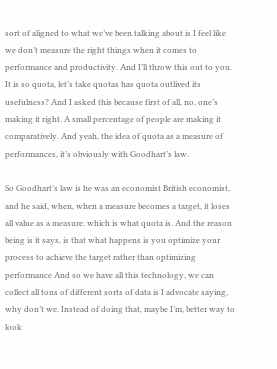sort of aligned to what we’ve been talking about is I feel like we don’t measure the right things when it comes to performance and productivity. And I’ll throw this out to you. It is so quota, let’s take quotas has quota outlived its usefulness? And I asked this because first of all, no, one’s making it right. A small percentage of people are making it comparatively. And yeah, the idea of quota as a measure of performances, it’s obviously with Goodhart’s law.

So Goodhart’s law is he was an economist British economist, and he said, when, when a measure becomes a target, it loses all value as a measure. which is what quota is. And the reason being is it says, is that what happens is you optimize your process to achieve the target rather than optimizing performance And so we have all this technology, we can collect all tons of different sorts of data is I advocate saying, why don’t we. Instead of doing that, maybe I’m, better way to look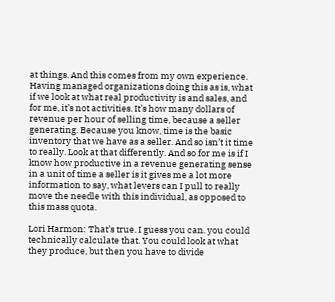at things. And this comes from my own experience. Having managed organizations doing this as is, what if we look at what real productivity is and sales, and for me, it’s not activities. It’s how many dollars of revenue per hour of selling time, because a seller generating. Because you know, time is the basic inventory that we have as a seller. And so isn’t it time to really. Look at that differently. And so for me is if I know how productive in a revenue generating sense in a unit of time a seller is it gives me a lot more information to say, what levers can I pull to really move the needle with this individual, as opposed to this mass quota.

Lori Harmon: That’s true. I guess you can. you could technically calculate that. You could look at what they produce, but then you have to divide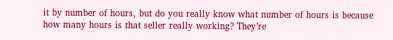it by number of hours, but do you really know what number of hours is because how many hours is that seller really working? They’re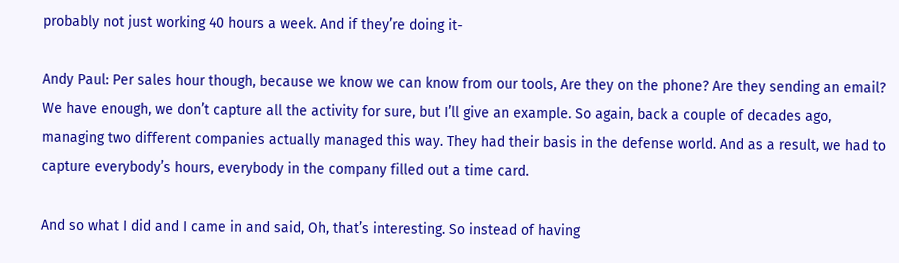probably not just working 40 hours a week. And if they’re doing it-

Andy Paul: Per sales hour though, because we know we can know from our tools, Are they on the phone? Are they sending an email? We have enough, we don’t capture all the activity for sure, but I’ll give an example. So again, back a couple of decades ago, managing two different companies actually managed this way. They had their basis in the defense world. And as a result, we had to capture everybody’s hours, everybody in the company filled out a time card.

And so what I did and I came in and said, Oh, that’s interesting. So instead of having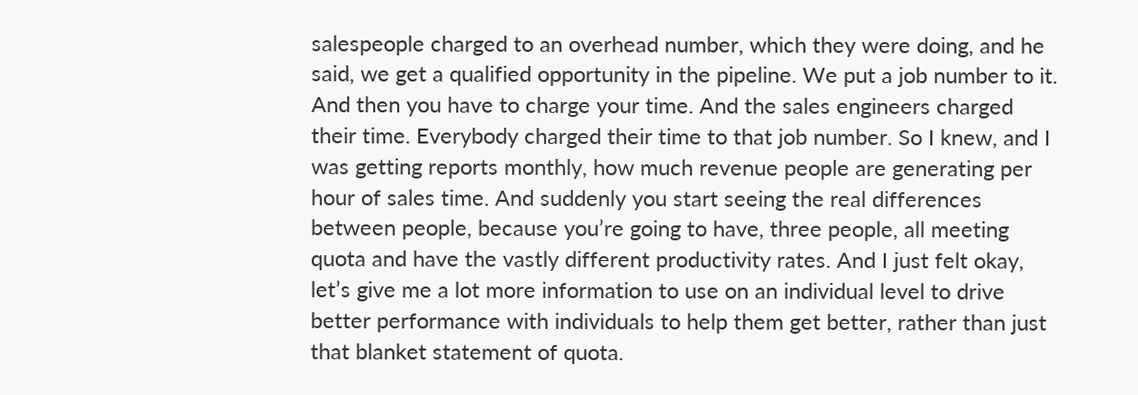salespeople charged to an overhead number, which they were doing, and he said, we get a qualified opportunity in the pipeline. We put a job number to it. And then you have to charge your time. And the sales engineers charged their time. Everybody charged their time to that job number. So I knew, and I was getting reports monthly, how much revenue people are generating per hour of sales time. And suddenly you start seeing the real differences between people, because you’re going to have, three people, all meeting quota and have the vastly different productivity rates. And I just felt okay, let’s give me a lot more information to use on an individual level to drive better performance with individuals to help them get better, rather than just that blanket statement of quota.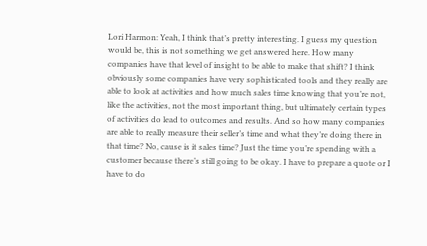Lori Harmon: Yeah, I think that’s pretty interesting. I guess my question would be, this is not something we get answered here. How many companies have that level of insight to be able to make that shift? I think obviously some companies have very sophisticated tools and they really are able to look at activities and how much sales time knowing that you’re not, like the activities, not the most important thing, but ultimately certain types of activities do lead to outcomes and results. And so how many companies are able to really measure their seller’s time and what they’re doing there in that time? No, cause is it sales time? Just the time you’re spending with a customer because there’s still going to be okay. I have to prepare a quote or I have to do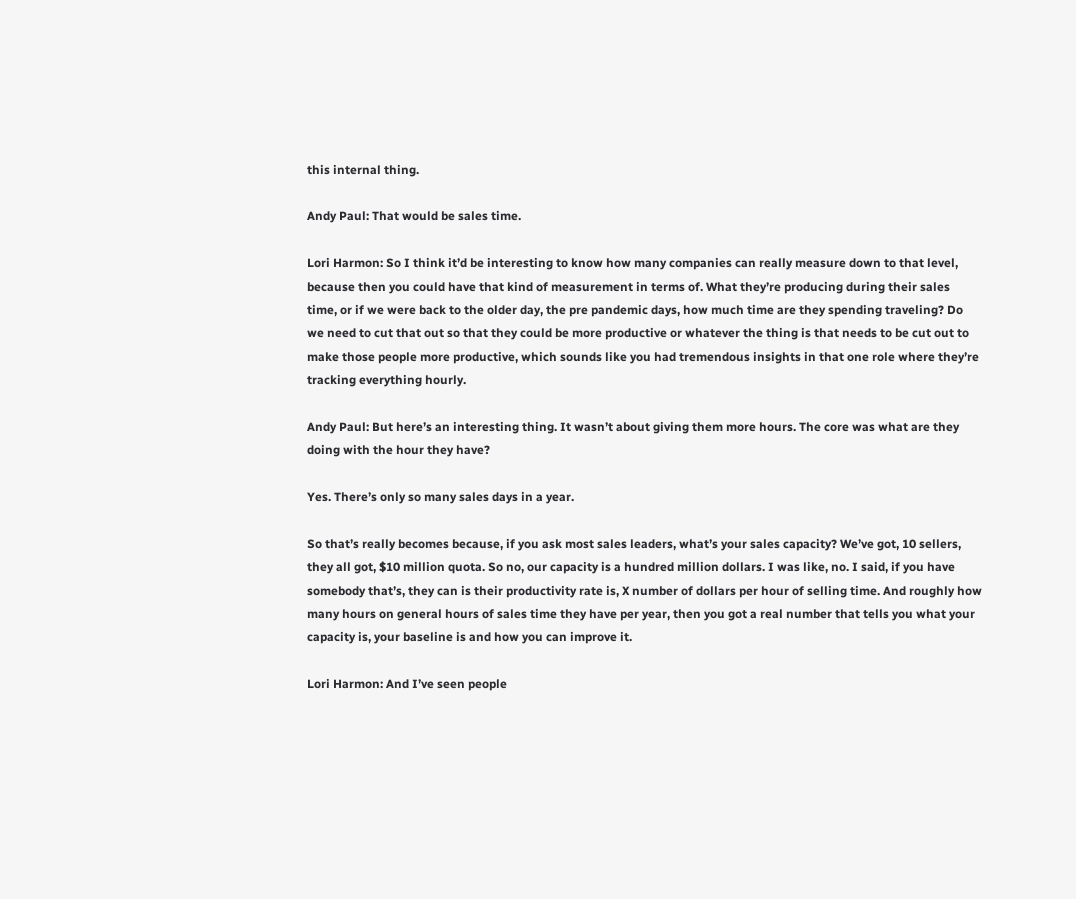this internal thing.

Andy Paul: That would be sales time.

Lori Harmon: So I think it’d be interesting to know how many companies can really measure down to that level, because then you could have that kind of measurement in terms of. What they’re producing during their sales time, or if we were back to the older day, the pre pandemic days, how much time are they spending traveling? Do we need to cut that out so that they could be more productive or whatever the thing is that needs to be cut out to make those people more productive, which sounds like you had tremendous insights in that one role where they’re tracking everything hourly.

Andy Paul: But here’s an interesting thing. It wasn’t about giving them more hours. The core was what are they doing with the hour they have?

Yes. There’s only so many sales days in a year.

So that’s really becomes because, if you ask most sales leaders, what’s your sales capacity? We’ve got, 10 sellers, they all got, $10 million quota. So no, our capacity is a hundred million dollars. I was like, no. I said, if you have somebody that’s, they can is their productivity rate is, X number of dollars per hour of selling time. And roughly how many hours on general hours of sales time they have per year, then you got a real number that tells you what your capacity is, your baseline is and how you can improve it.

Lori Harmon: And I’ve seen people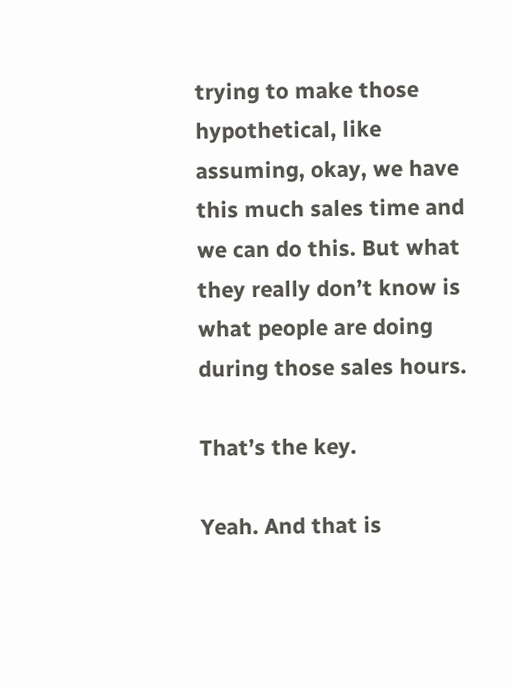trying to make those hypothetical, like assuming, okay, we have this much sales time and we can do this. But what they really don’t know is what people are doing during those sales hours.

That’s the key.

Yeah. And that is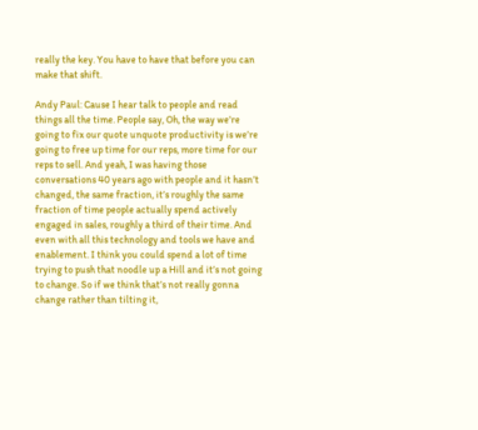really the key. You have to have that before you can make that shift.

Andy Paul: Cause I hear talk to people and read things all the time. People say, Oh, the way we’re going to fix our quote unquote productivity is we’re going to free up time for our reps, more time for our reps to sell. And yeah, I was having those conversations 40 years ago with people and it hasn’t changed, the same fraction, it’s roughly the same fraction of time people actually spend actively engaged in sales, roughly a third of their time. And even with all this technology and tools we have and enablement. I think you could spend a lot of time trying to push that noodle up a Hill and it’s not going to change. So if we think that’s not really gonna change rather than tilting it,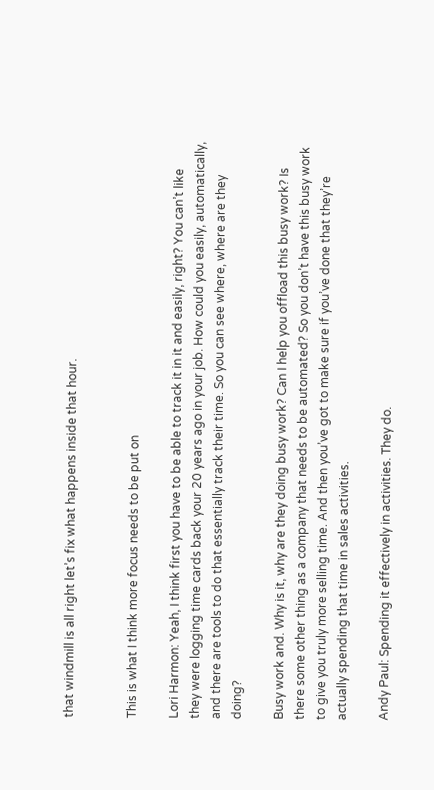that windmill is all right let’s fix what happens inside that hour.


This is what I think more focus needs to be put on

Lori Harmon: Yeah, I think first you have to be able to track it in it and easily, right? You can’t like they were logging time cards back your 20 years ago in your job. How could you easily, automatically, and there are tools to do that essentially track their time. So you can see where, where are they doing?

Busy work and. Why is it, why are they doing busy work? Can I help you offload this busy work? Is there some other thing as a company that needs to be automated? So you don’t have this busy work to give you truly more selling time. And then you’ve got to make sure if you’ve done that they’re actually spending that time in sales activities.

Andy Paul: Spending it effectively in activities. They do.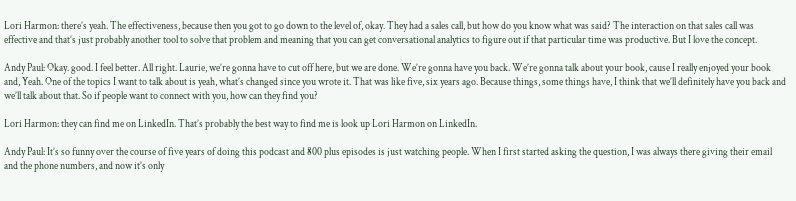Lori Harmon: there’s yeah. The effectiveness, because then you got to go down to the level of, okay. They had a sales call, but how do you know what was said? The interaction on that sales call was effective and that’s just probably another tool to solve that problem and meaning that you can get conversational analytics to figure out if that particular time was productive. But I love the concept.

Andy Paul: Okay. good. I feel better. All right. Laurie, we’re gonna have to cut off here, but we are done. We’re gonna have you back. We’re gonna talk about your book, cause I really enjoyed your book and, Yeah. One of the topics I want to talk about is yeah, what’s changed since you wrote it. That was like five, six years ago. Because things, some things have, I think that we’ll definitely have you back and we’ll talk about that. So if people want to connect with you, how can they find you?

Lori Harmon: they can find me on LinkedIn. That’s probably the best way to find me is look up Lori Harmon on LinkedIn.

Andy Paul: It’s so funny over the course of five years of doing this podcast and 800 plus episodes is just watching people. When I first started asking the question, I was always there giving their email and the phone numbers, and now it’s only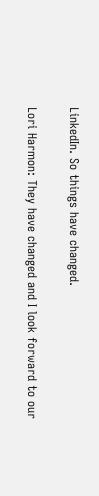LinkedIn. So things have changed.

Lori Harmon: They have changed and I look forward to our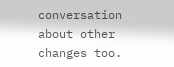conversation about other changes too.